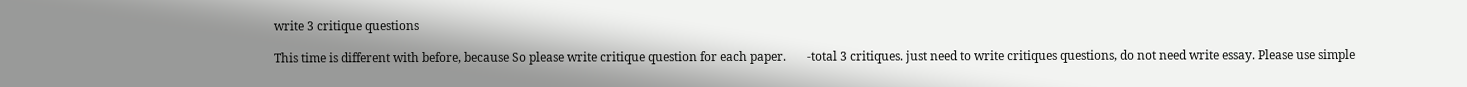write 3 critique questions

This time is different with before, because So please write critique question for each paper.       -total 3 critiques. just need to write critiques questions, do not need write essay. Please use simple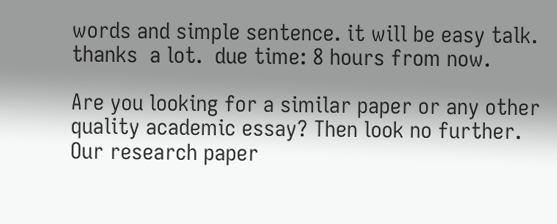words and simple sentence. it will be easy talk. thanks  a lot.  due time: 8 hours from now.

Are you looking for a similar paper or any other quality academic essay? Then look no further. Our research paper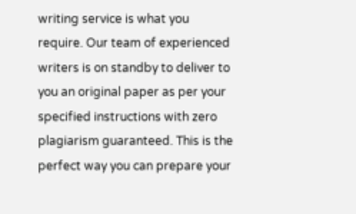writing service is what you require. Our team of experienced writers is on standby to deliver to you an original paper as per your specified instructions with zero plagiarism guaranteed. This is the perfect way you can prepare your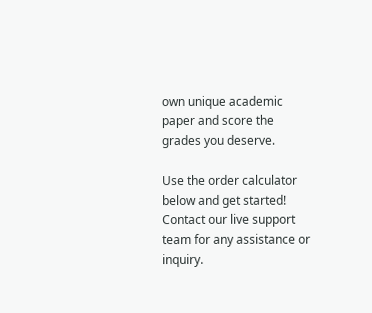own unique academic paper and score the grades you deserve.

Use the order calculator below and get started! Contact our live support team for any assistance or inquiry.